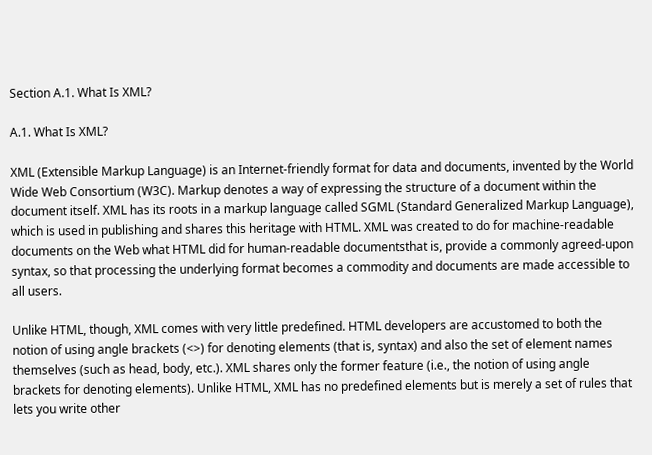Section A.1. What Is XML?

A.1. What Is XML?

XML (Extensible Markup Language) is an Internet-friendly format for data and documents, invented by the World Wide Web Consortium (W3C). Markup denotes a way of expressing the structure of a document within the document itself. XML has its roots in a markup language called SGML (Standard Generalized Markup Language), which is used in publishing and shares this heritage with HTML. XML was created to do for machine-readable documents on the Web what HTML did for human-readable documentsthat is, provide a commonly agreed-upon syntax, so that processing the underlying format becomes a commodity and documents are made accessible to all users.

Unlike HTML, though, XML comes with very little predefined. HTML developers are accustomed to both the notion of using angle brackets (<>) for denoting elements (that is, syntax) and also the set of element names themselves (such as head, body, etc.). XML shares only the former feature (i.e., the notion of using angle brackets for denoting elements). Unlike HTML, XML has no predefined elements but is merely a set of rules that lets you write other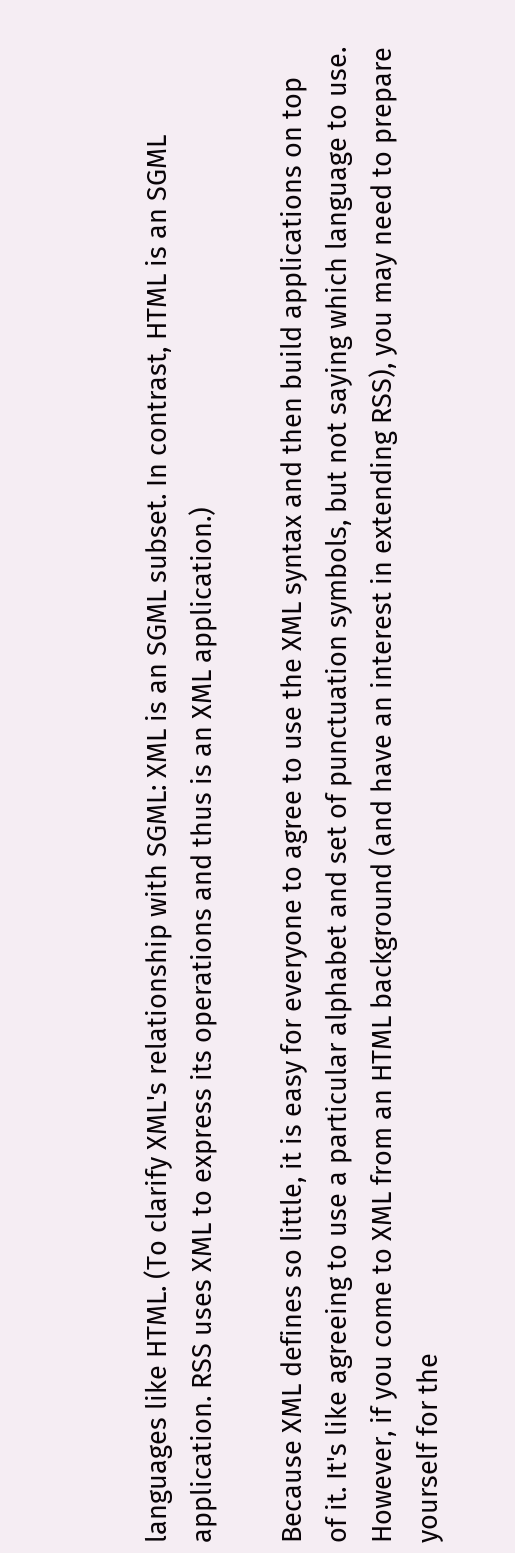languages like HTML. (To clarify XML's relationship with SGML: XML is an SGML subset. In contrast, HTML is an SGML application. RSS uses XML to express its operations and thus is an XML application.)

Because XML defines so little, it is easy for everyone to agree to use the XML syntax and then build applications on top of it. It's like agreeing to use a particular alphabet and set of punctuation symbols, but not saying which language to use. However, if you come to XML from an HTML background (and have an interest in extending RSS), you may need to prepare yourself for the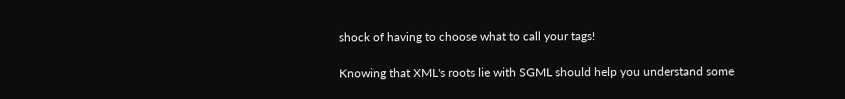shock of having to choose what to call your tags!

Knowing that XML's roots lie with SGML should help you understand some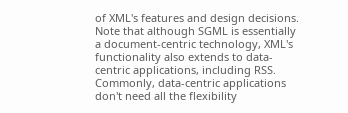of XML's features and design decisions. Note that although SGML is essentially a document-centric technology, XML's functionality also extends to data-centric applications, including RSS. Commonly, data-centric applications don't need all the flexibility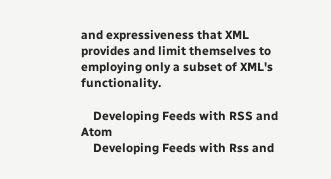and expressiveness that XML provides and limit themselves to employing only a subset of XML's functionality.

    Developing Feeds with RSS and Atom
    Developing Feeds with Rss and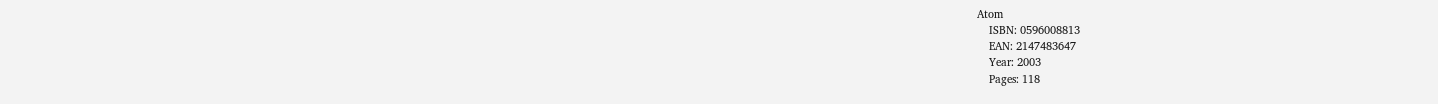Atom
    ISBN: 0596008813
    EAN: 2147483647
    Year: 2003
    Pages: 118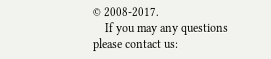© 2008-2017.
    If you may any questions please contact us: